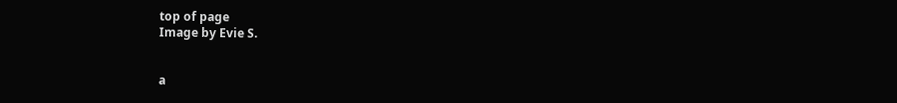top of page
Image by Evie S.


a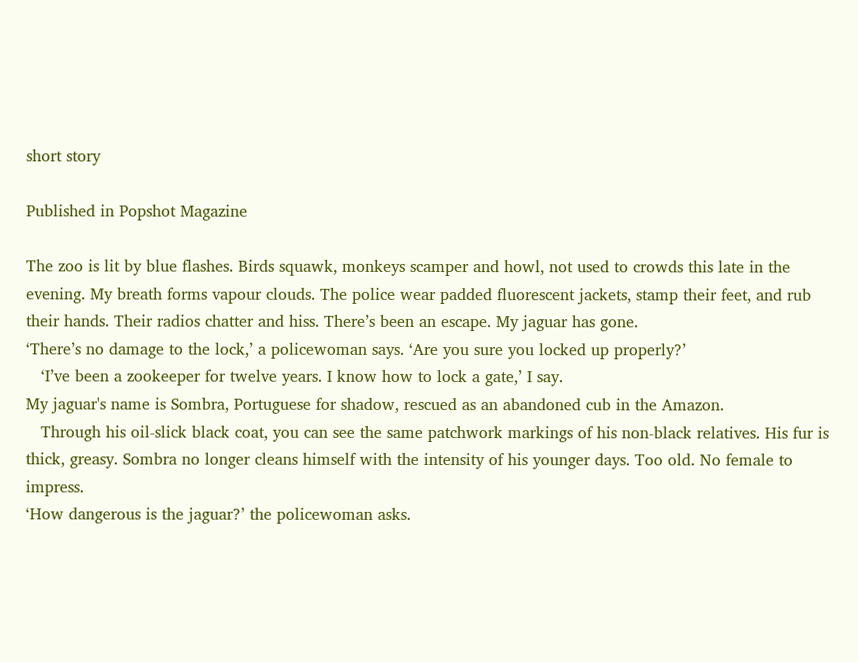short story

Published in Popshot Magazine

The zoo is lit by blue flashes. Birds squawk, monkeys scamper and howl, not used to crowds this late in the evening. My breath forms vapour clouds. The police wear padded fluorescent jackets, stamp their feet, and rub their hands. Their radios chatter and hiss. There’s been an escape. My jaguar has gone.
‘There’s no damage to the lock,’ a policewoman says. ‘Are you sure you locked up properly?’
   ‘I’ve been a zookeeper for twelve years. I know how to lock a gate,’ I say.
My jaguar's name is Sombra, Portuguese for shadow, rescued as an abandoned cub in the Amazon.
   Through his oil-slick black coat, you can see the same patchwork markings of his non-black relatives. His fur is thick, greasy. Sombra no longer cleans himself with the intensity of his younger days. Too old. No female to impress.
‘How dangerous is the jaguar?’ the policewoman asks.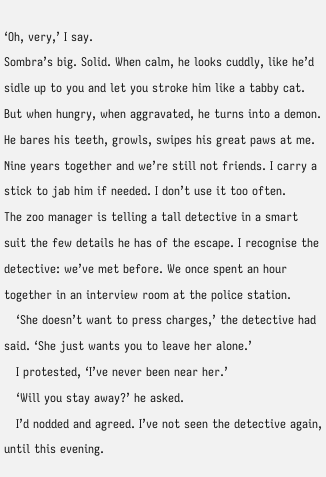‘Oh, very,’ I say.
Sombra’s big. Solid. When calm, he looks cuddly, like he’d sidle up to you and let you stroke him like a tabby cat. But when hungry, when aggravated, he turns into a demon. He bares his teeth, growls, swipes his great paws at me. Nine years together and we’re still not friends. I carry a stick to jab him if needed. I don’t use it too often.
The zoo manager is telling a tall detective in a smart suit the few details he has of the escape. I recognise the detective: we’ve met before. We once spent an hour together in an interview room at the police station.
   ‘She doesn’t want to press charges,’ the detective had said. ‘She just wants you to leave her alone.’
   I protested, ‘I’ve never been near her.’
   ‘Will you stay away?’ he asked.
   I’d nodded and agreed. I’ve not seen the detective again, until this evening.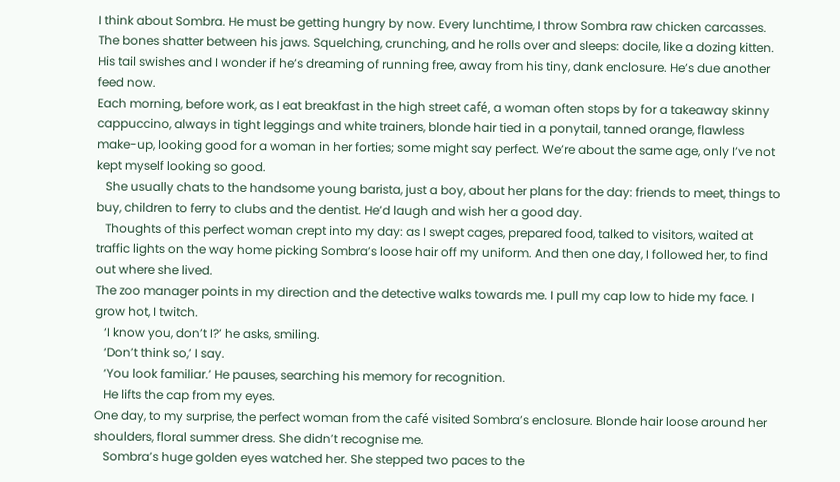I think about Sombra. He must be getting hungry by now. Every lunchtime, I throw Sombra raw chicken carcasses. The bones shatter between his jaws. Squelching, crunching, and he rolls over and sleeps: docile, like a dozing kitten. His tail swishes and I wonder if he’s dreaming of running free, away from his tiny, dank enclosure. He’s due another feed now.
Each morning, before work, as I eat breakfast in the high street café, a woman often stops by for a takeaway skinny cappuccino, always in tight leggings and white trainers, blonde hair tied in a ponytail, tanned orange, flawless make-up, looking good for a woman in her forties; some might say perfect. We’re about the same age, only I’ve not kept myself looking so good.
   She usually chats to the handsome young barista, just a boy, about her plans for the day: friends to meet, things to buy, children to ferry to clubs and the dentist. He’d laugh and wish her a good day.
   Thoughts of this perfect woman crept into my day: as I swept cages, prepared food, talked to visitors, waited at traffic lights on the way home picking Sombra’s loose hair off my uniform. And then one day, I followed her, to find out where she lived.
The zoo manager points in my direction and the detective walks towards me. I pull my cap low to hide my face. I grow hot, I twitch.
   ‘I know you, don’t I?’ he asks, smiling.
   ‘Don’t think so,’ I say.
   ‘You look familiar.’ He pauses, searching his memory for recognition.
   He lifts the cap from my eyes.
One day, to my surprise, the perfect woman from the café visited Sombra’s enclosure. Blonde hair loose around her shoulders, floral summer dress. She didn’t recognise me.
   Sombra’s huge golden eyes watched her. She stepped two paces to the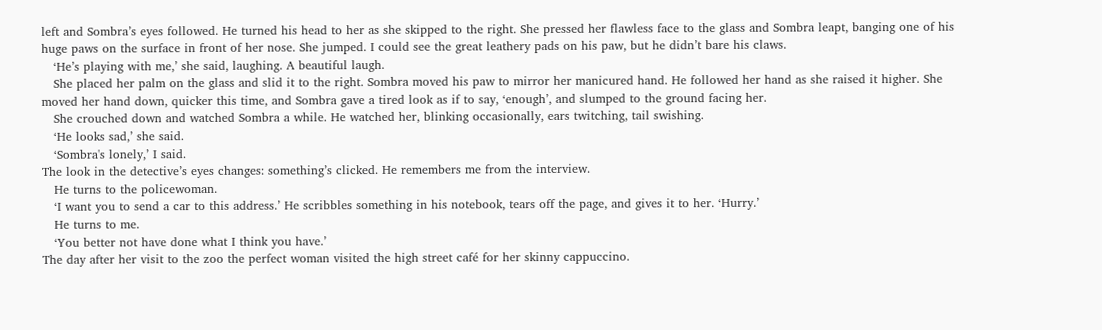left and Sombra’s eyes followed. He turned his head to her as she skipped to the right. She pressed her flawless face to the glass and Sombra leapt, banging one of his huge paws on the surface in front of her nose. She jumped. I could see the great leathery pads on his paw, but he didn’t bare his claws.
   ‘He’s playing with me,’ she said, laughing. A beautiful laugh.
   She placed her palm on the glass and slid it to the right. Sombra moved his paw to mirror her manicured hand. He followed her hand as she raised it higher. She moved her hand down, quicker this time, and Sombra gave a tired look as if to say, ‘enough’, and slumped to the ground facing her.
   She crouched down and watched Sombra a while. He watched her, blinking occasionally, ears twitching, tail swishing.
   ‘He looks sad,’ she said.
   ‘Sombra's lonely,’ I said.
The look in the detective’s eyes changes: something’s clicked. He remembers me from the interview.
   He turns to the policewoman.
   ‘I want you to send a car to this address.’ He scribbles something in his notebook, tears off the page, and gives it to her. ‘Hurry.’
   He turns to me.
   ‘You better not have done what I think you have.’
The day after her visit to the zoo the perfect woman visited the high street café for her skinny cappuccino.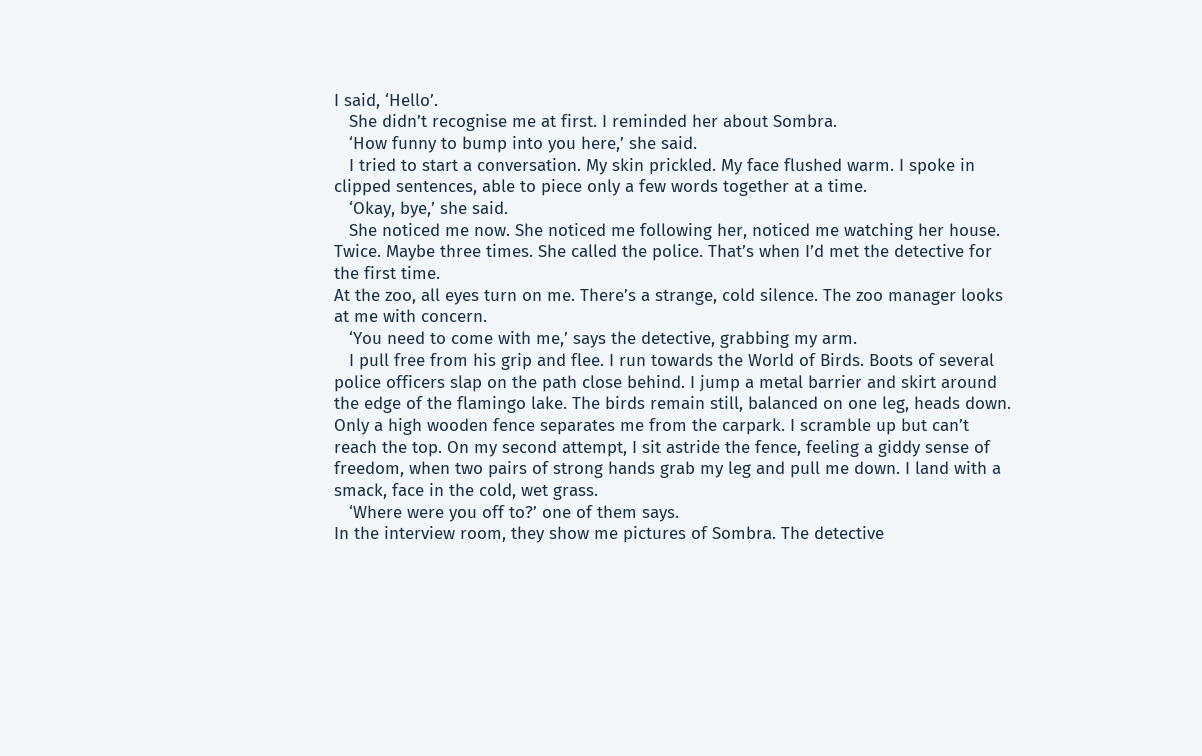I said, ‘Hello’.
   She didn’t recognise me at first. I reminded her about Sombra.
   ‘How funny to bump into you here,’ she said.
   I tried to start a conversation. My skin prickled. My face flushed warm. I spoke in clipped sentences, able to piece only a few words together at a time.
   ‘Okay, bye,’ she said.
   She noticed me now. She noticed me following her, noticed me watching her house. Twice. Maybe three times. She called the police. That’s when I’d met the detective for the first time.
At the zoo, all eyes turn on me. There’s a strange, cold silence. The zoo manager looks at me with concern.
   ‘You need to come with me,’ says the detective, grabbing my arm.
   I pull free from his grip and flee. I run towards the World of Birds. Boots of several police officers slap on the path close behind. I jump a metal barrier and skirt around the edge of the flamingo lake. The birds remain still, balanced on one leg, heads down. Only a high wooden fence separates me from the carpark. I scramble up but can’t reach the top. On my second attempt, I sit astride the fence, feeling a giddy sense of freedom, when two pairs of strong hands grab my leg and pull me down. I land with a smack, face in the cold, wet grass.
   ‘Where were you off to?’ one of them says.
In the interview room, they show me pictures of Sombra. The detective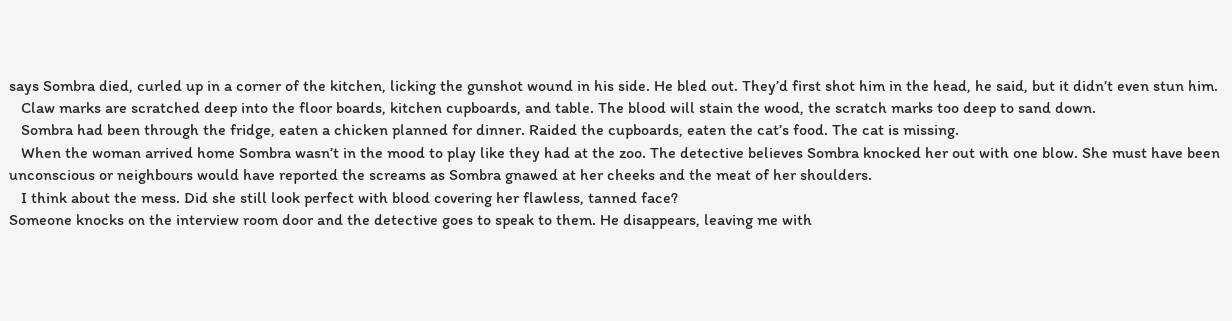says Sombra died, curled up in a corner of the kitchen, licking the gunshot wound in his side. He bled out. They’d first shot him in the head, he said, but it didn’t even stun him.
   Claw marks are scratched deep into the floor boards, kitchen cupboards, and table. The blood will stain the wood, the scratch marks too deep to sand down.
   Sombra had been through the fridge, eaten a chicken planned for dinner. Raided the cupboards, eaten the cat’s food. The cat is missing.
   When the woman arrived home Sombra wasn’t in the mood to play like they had at the zoo. The detective believes Sombra knocked her out with one blow. She must have been unconscious or neighbours would have reported the screams as Sombra gnawed at her cheeks and the meat of her shoulders.
   I think about the mess. Did she still look perfect with blood covering her flawless, tanned face?
Someone knocks on the interview room door and the detective goes to speak to them. He disappears, leaving me with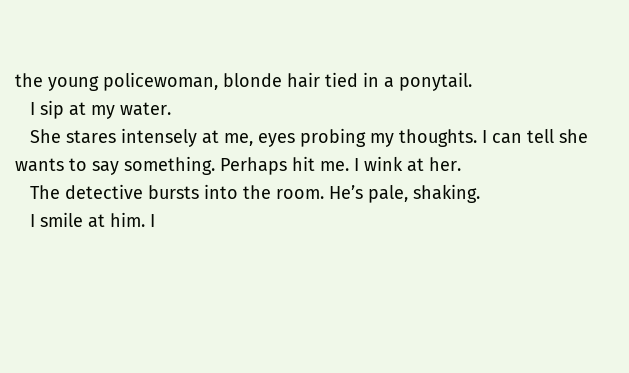the young policewoman, blonde hair tied in a ponytail.
   I sip at my water.
   She stares intensely at me, eyes probing my thoughts. I can tell she wants to say something. Perhaps hit me. I wink at her.
   The detective bursts into the room. He’s pale, shaking.
   I smile at him. I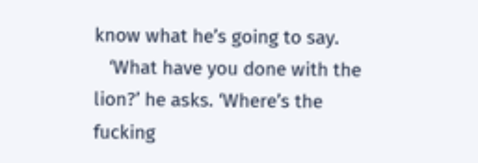know what he’s going to say.
   ‘What have you done with the lion?’ he asks. ‘Where’s the fucking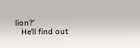lion?’
   He’ll find out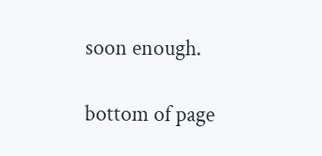soon enough.

bottom of page